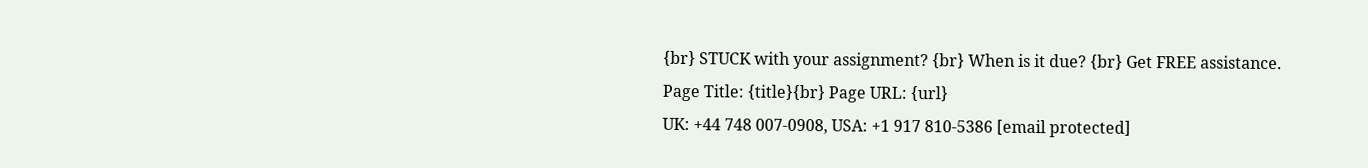{br} STUCK with your assignment? {br} When is it due? {br} Get FREE assistance. Page Title: {title}{br} Page URL: {url}
UK: +44 748 007-0908, USA: +1 917 810-5386 [email protected]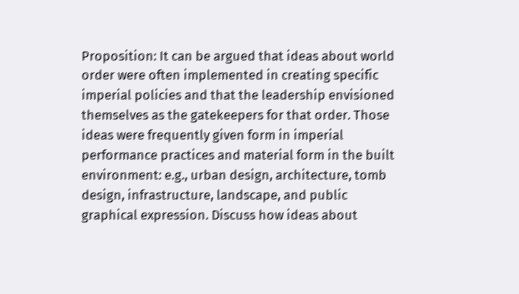Proposition: It can be argued that ideas about world order were often implemented in creating specific imperial policies and that the leadership envisioned themselves as the gatekeepers for that order. Those ideas were frequently given form in imperial performance practices and material form in the built environment: e.g., urban design, architecture, tomb design, infrastructure, landscape, and public graphical expression. Discuss how ideas about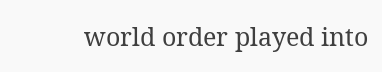world order played into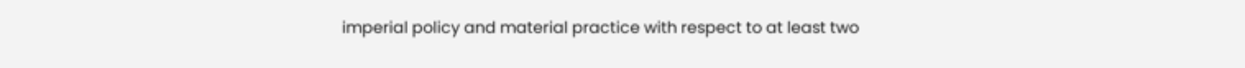imperial policy and material practice with respect to at least two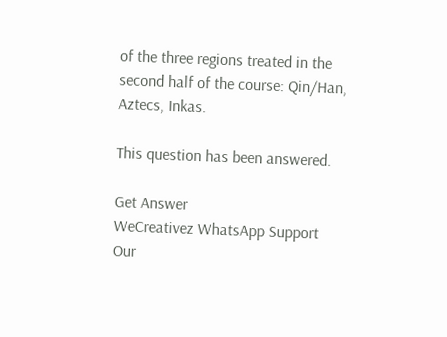of the three regions treated in the second half of the course: Qin/Han, Aztecs, Inkas.

This question has been answered.

Get Answer
WeCreativez WhatsApp Support
Our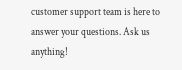customer support team is here to answer your questions. Ask us anything!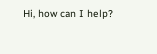Hi, how can I help?